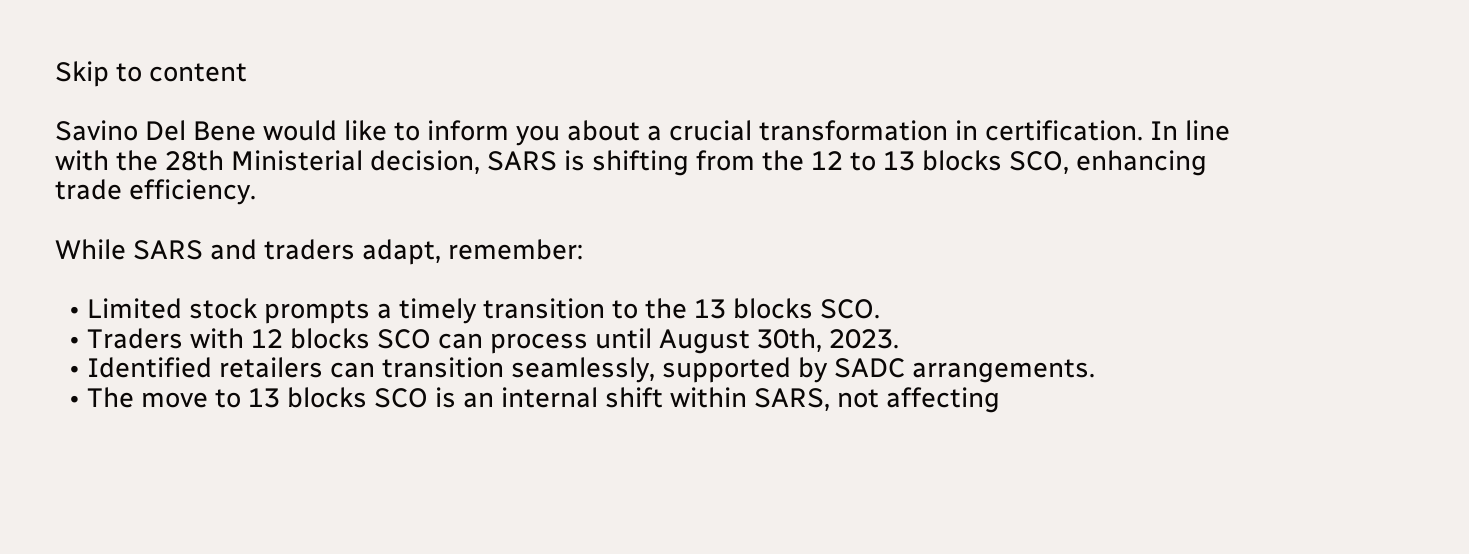Skip to content

Savino Del Bene would like to inform you about a crucial transformation in certification. In line with the 28th Ministerial decision, SARS is shifting from the 12 to 13 blocks SCO, enhancing trade efficiency.

While SARS and traders adapt, remember:

  • Limited stock prompts a timely transition to the 13 blocks SCO.
  • Traders with 12 blocks SCO can process until August 30th, 2023.
  • Identified retailers can transition seamlessly, supported by SADC arrangements.
  • The move to 13 blocks SCO is an internal shift within SARS, not affecting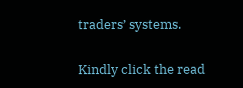traders’ systems.

Kindly click the read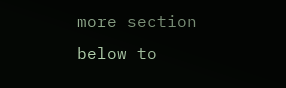more section below to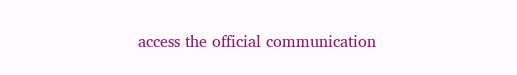access the official communication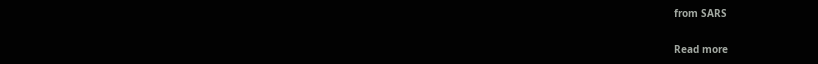from SARS

Read more